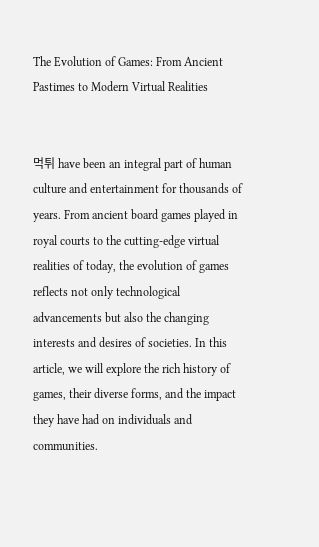The Evolution of Games: From Ancient Pastimes to Modern Virtual Realities


먹튀 have been an integral part of human culture and entertainment for thousands of years. From ancient board games played in royal courts to the cutting-edge virtual realities of today, the evolution of games reflects not only technological advancements but also the changing interests and desires of societies. In this article, we will explore the rich history of games, their diverse forms, and the impact they have had on individuals and communities.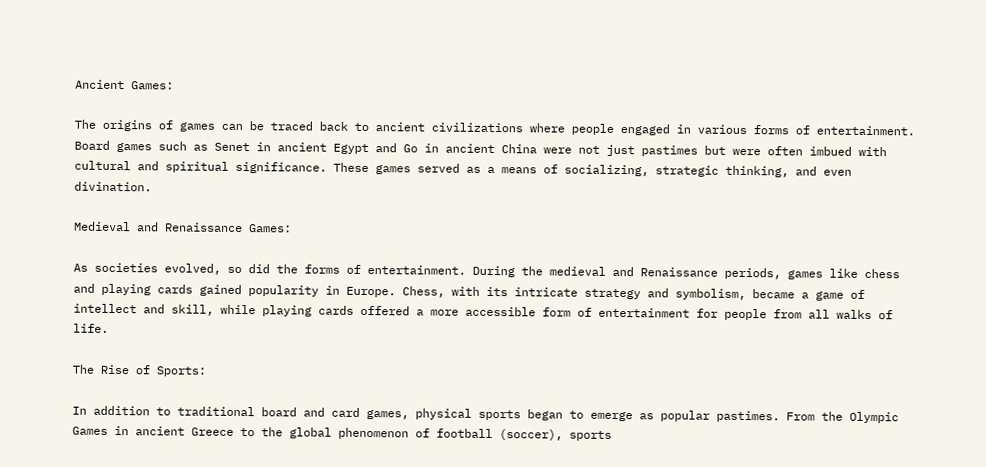Ancient Games:

The origins of games can be traced back to ancient civilizations where people engaged in various forms of entertainment. Board games such as Senet in ancient Egypt and Go in ancient China were not just pastimes but were often imbued with cultural and spiritual significance. These games served as a means of socializing, strategic thinking, and even divination.

Medieval and Renaissance Games:

As societies evolved, so did the forms of entertainment. During the medieval and Renaissance periods, games like chess and playing cards gained popularity in Europe. Chess, with its intricate strategy and symbolism, became a game of intellect and skill, while playing cards offered a more accessible form of entertainment for people from all walks of life.

The Rise of Sports:

In addition to traditional board and card games, physical sports began to emerge as popular pastimes. From the Olympic Games in ancient Greece to the global phenomenon of football (soccer), sports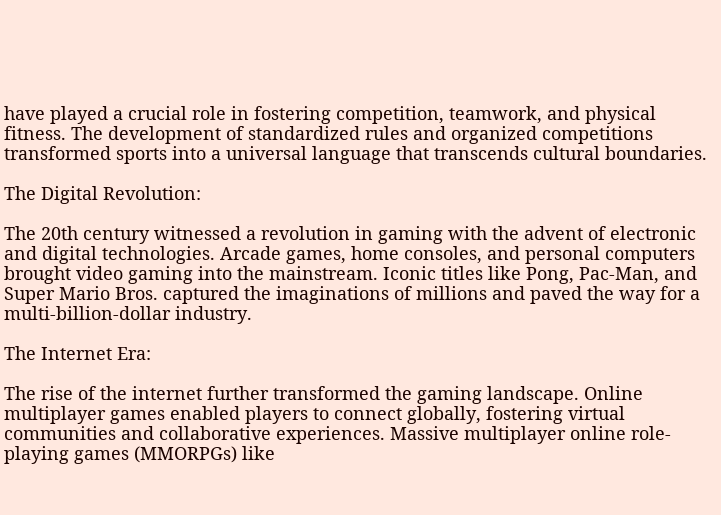have played a crucial role in fostering competition, teamwork, and physical fitness. The development of standardized rules and organized competitions transformed sports into a universal language that transcends cultural boundaries.

The Digital Revolution:

The 20th century witnessed a revolution in gaming with the advent of electronic and digital technologies. Arcade games, home consoles, and personal computers brought video gaming into the mainstream. Iconic titles like Pong, Pac-Man, and Super Mario Bros. captured the imaginations of millions and paved the way for a multi-billion-dollar industry.

The Internet Era:

The rise of the internet further transformed the gaming landscape. Online multiplayer games enabled players to connect globally, fostering virtual communities and collaborative experiences. Massive multiplayer online role-playing games (MMORPGs) like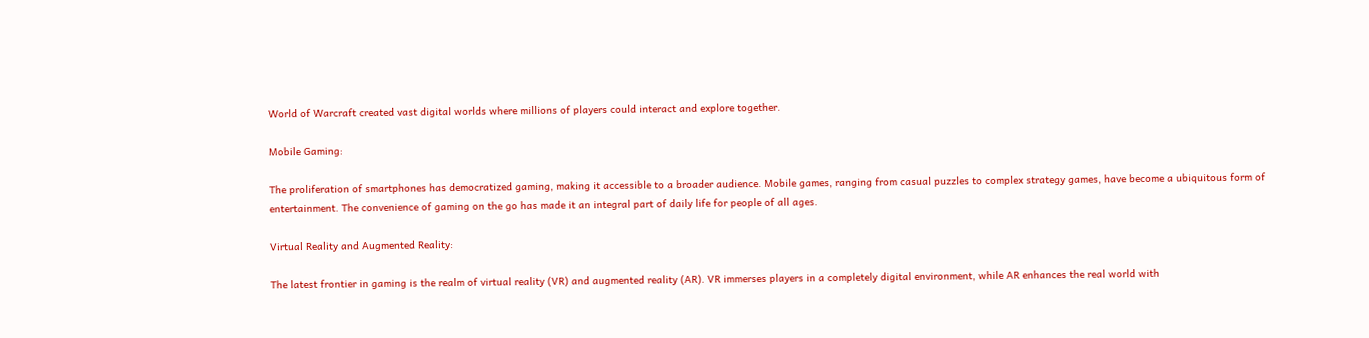World of Warcraft created vast digital worlds where millions of players could interact and explore together.

Mobile Gaming:

The proliferation of smartphones has democratized gaming, making it accessible to a broader audience. Mobile games, ranging from casual puzzles to complex strategy games, have become a ubiquitous form of entertainment. The convenience of gaming on the go has made it an integral part of daily life for people of all ages.

Virtual Reality and Augmented Reality:

The latest frontier in gaming is the realm of virtual reality (VR) and augmented reality (AR). VR immerses players in a completely digital environment, while AR enhances the real world with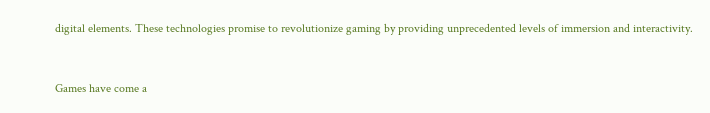digital elements. These technologies promise to revolutionize gaming by providing unprecedented levels of immersion and interactivity.


Games have come a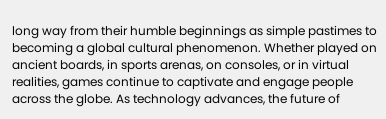long way from their humble beginnings as simple pastimes to becoming a global cultural phenomenon. Whether played on ancient boards, in sports arenas, on consoles, or in virtual realities, games continue to captivate and engage people across the globe. As technology advances, the future of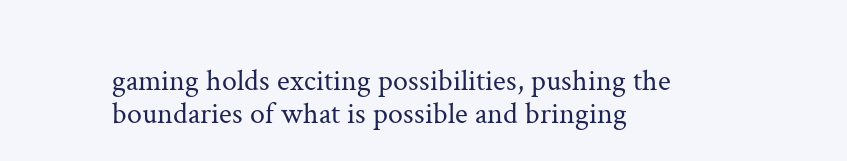gaming holds exciting possibilities, pushing the boundaries of what is possible and bringing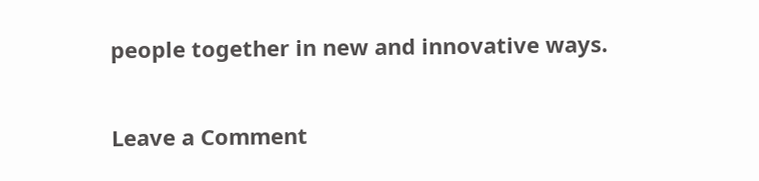people together in new and innovative ways.

Leave a Comment